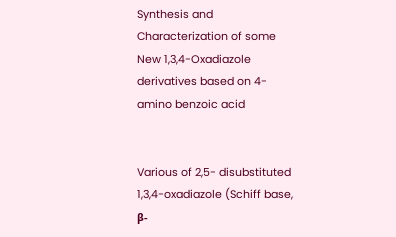Synthesis and Characterization of some New 1,3,4-Oxadiazole derivatives based on 4-amino benzoic acid


Various of 2,5- disubstituted 1,3,4-oxadiazole (Schiff base, β-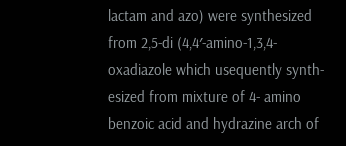lactam and azo) were synthesized from 2,5-di (4,4′-amino-1,3,4-oxadiazole which usequently synth-esized from mixture of 4- amino benzoic acid and hydrazine arch of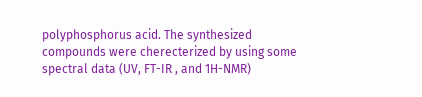polyphosphorus acid. The synthesized compounds were cherecterized by using some spectral data (UV, FT-IR , and 1H-NMR)